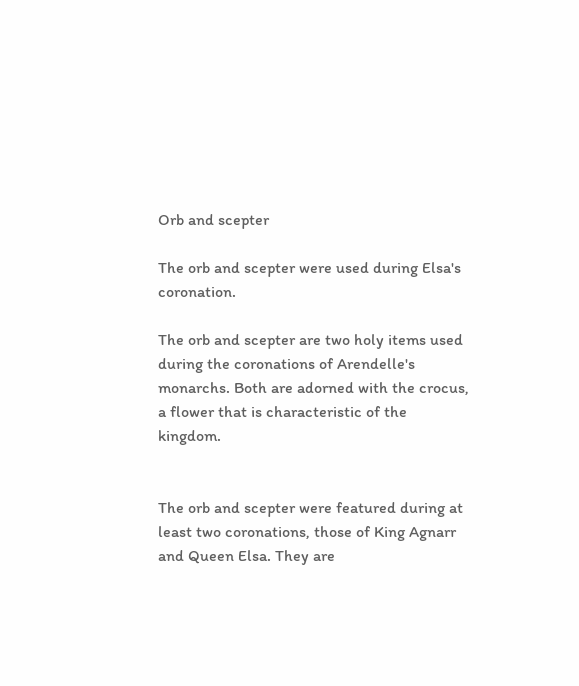Orb and scepter

The orb and scepter were used during Elsa's coronation.

The orb and scepter are two holy items used during the coronations of Arendelle's monarchs. Both are adorned with the crocus, a flower that is characteristic of the kingdom.


The orb and scepter were featured during at least two coronations, those of King Agnarr and Queen Elsa. They are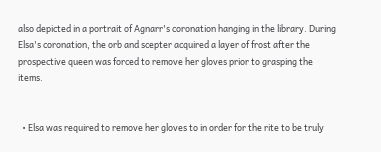also depicted in a portrait of Agnarr's coronation hanging in the library. During Elsa's coronation, the orb and scepter acquired a layer of frost after the prospective queen was forced to remove her gloves prior to grasping the items.


  • Elsa was required to remove her gloves to in order for the rite to be truly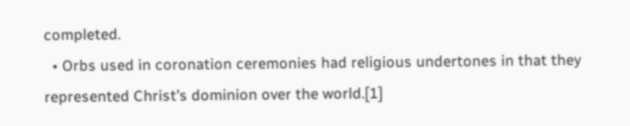completed.
  • Orbs used in coronation ceremonies had religious undertones in that they represented Christ's dominion over the world.[1]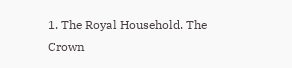1. The Royal Household. The Crown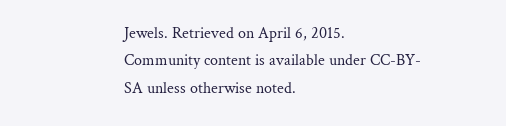Jewels. Retrieved on April 6, 2015.
Community content is available under CC-BY-SA unless otherwise noted.